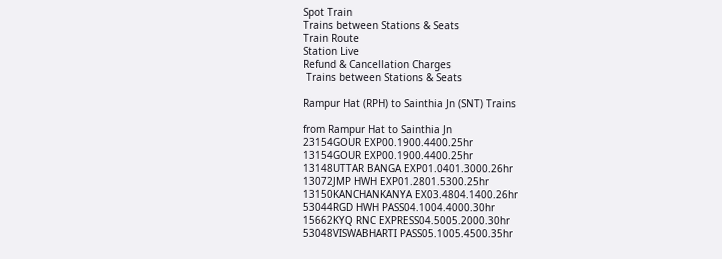Spot Train
Trains between Stations & Seats
Train Route
Station Live
Refund & Cancellation Charges
 Trains between Stations & Seats

Rampur Hat (RPH) to Sainthia Jn (SNT) Trains

from Rampur Hat to Sainthia Jn
23154GOUR EXP00.1900.4400.25hr
13154GOUR EXP00.1900.4400.25hr
13148UTTAR BANGA EXP01.0401.3000.26hr
13072JMP HWH EXP01.2801.5300.25hr
13150KANCHANKANYA EX03.4804.1400.26hr
53044RGD HWH PASS04.1004.4000.30hr
15662KYQ RNC EXPRESS04.5005.2000.30hr
53048VISWABHARTI PASS05.1005.4500.35hr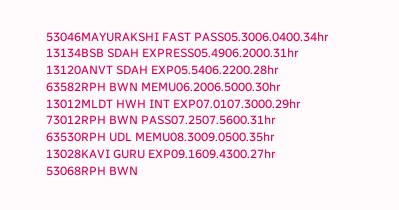53046MAYURAKSHI FAST PASS05.3006.0400.34hr
13134BSB SDAH EXPRESS05.4906.2000.31hr
13120ANVT SDAH EXP05.5406.2200.28hr
63582RPH BWN MEMU06.2006.5000.30hr
13012MLDT HWH INT EXP07.0107.3000.29hr
73012RPH BWN PASS07.2507.5600.31hr
63530RPH UDL MEMU08.3009.0500.35hr
13028KAVI GURU EXP09.1609.4300.27hr
53068RPH BWN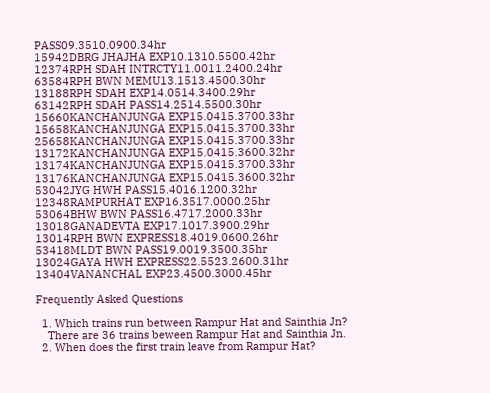PASS09.3510.0900.34hr
15942DBRG JHAJHA EXP10.1310.5500.42hr
12374RPH SDAH INTRCTY11.0011.2400.24hr
63584RPH BWN MEMU13.1513.4500.30hr
13188RPH SDAH EXP14.0514.3400.29hr
63142RPH SDAH PASS14.2514.5500.30hr
15660KANCHANJUNGA EXP15.0415.3700.33hr
15658KANCHANJUNGA EXP15.0415.3700.33hr
25658KANCHANJUNGA EXP15.0415.3700.33hr
13172KANCHANJUNGA EXP15.0415.3600.32hr
13174KANCHANJUNGA EXP15.0415.3700.33hr
13176KANCHANJUNGA EXP15.0415.3600.32hr
53042JYG HWH PASS15.4016.1200.32hr
12348RAMPURHAT EXP16.3517.0000.25hr
53064BHW BWN PASS16.4717.2000.33hr
13018GANADEVTA EXP17.1017.3900.29hr
13014RPH BWN EXPRESS18.4019.0600.26hr
53418MLDT BWN PASS19.0019.3500.35hr
13024GAYA HWH EXPRESS22.5523.2600.31hr
13404VANANCHAL EXP23.4500.3000.45hr

Frequently Asked Questions

  1. Which trains run between Rampur Hat and Sainthia Jn?
    There are 36 trains beween Rampur Hat and Sainthia Jn.
  2. When does the first train leave from Rampur Hat?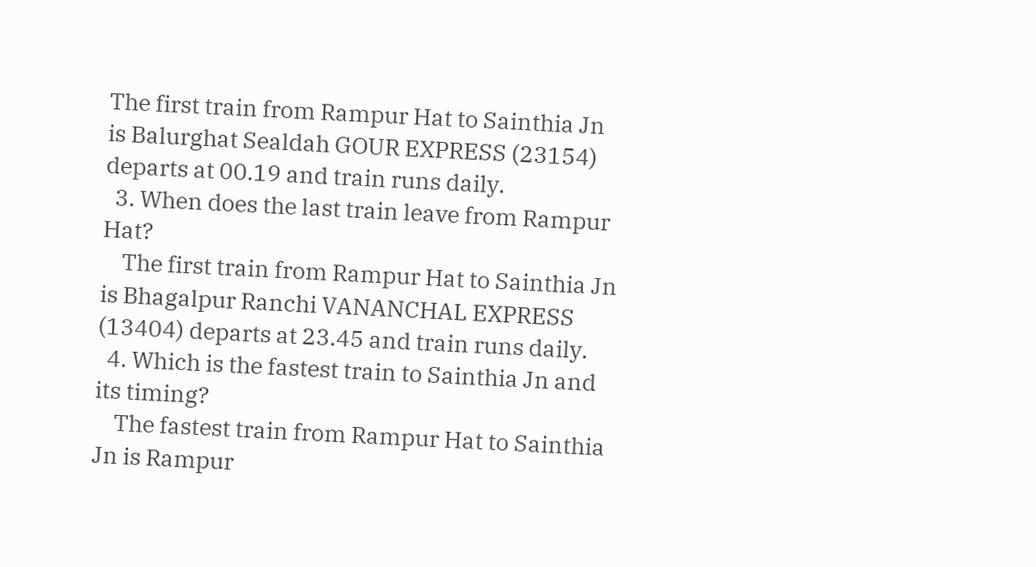The first train from Rampur Hat to Sainthia Jn is Balurghat Sealdah GOUR EXPRESS (23154) departs at 00.19 and train runs daily.
  3. When does the last train leave from Rampur Hat?
    The first train from Rampur Hat to Sainthia Jn is Bhagalpur Ranchi VANANCHAL EXPRESS (13404) departs at 23.45 and train runs daily.
  4. Which is the fastest train to Sainthia Jn and its timing?
    The fastest train from Rampur Hat to Sainthia Jn is Rampur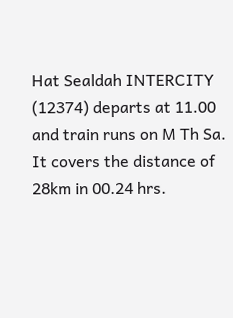Hat Sealdah INTERCITY (12374) departs at 11.00 and train runs on M Th Sa. It covers the distance of 28km in 00.24 hrs.